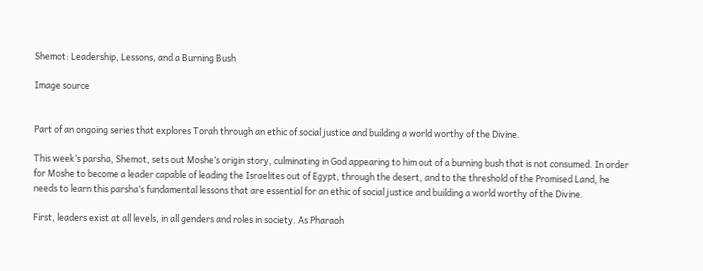Shemot: Leadership, Lessons, and a Burning Bush

Image source


Part of an ongoing series that explores Torah through an ethic of social justice and building a world worthy of the Divine.

This week’s parsha, Shemot, sets out Moshe’s origin story, culminating in God appearing to him out of a burning bush that is not consumed. In order for Moshe to become a leader capable of leading the Israelites out of Egypt, through the desert, and to the threshold of the Promised Land, he needs to learn this parsha’s fundamental lessons that are essential for an ethic of social justice and building a world worthy of the Divine.

First, leaders exist at all levels, in all genders and roles in society. As Pharaoh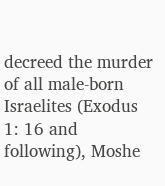decreed the murder of all male-born Israelites (Exodus 1: 16 and following), Moshe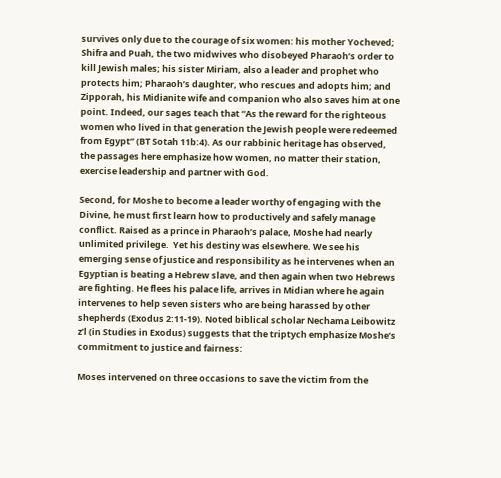survives only due to the courage of six women: his mother Yocheved; Shifra and Puah, the two midwives who disobeyed Pharaoh’s order to kill Jewish males; his sister Miriam, also a leader and prophet who protects him; Pharaoh’s daughter, who rescues and adopts him; and Zipporah, his Midianite wife and companion who also saves him at one point. Indeed, our sages teach that “As the reward for the righteous women who lived in that generation the Jewish people were redeemed from Egypt” (BT Sotah 11b:4). As our rabbinic heritage has observed, the passages here emphasize how women, no matter their station, exercise leadership and partner with God.

Second, for Moshe to become a leader worthy of engaging with the Divine, he must first learn how to productively and safely manage conflict. Raised as a prince in Pharaoh’s palace, Moshe had nearly unlimited privilege.  Yet his destiny was elsewhere. We see his emerging sense of justice and responsibility as he intervenes when an Egyptian is beating a Hebrew slave, and then again when two Hebrews are fighting. He flees his palace life, arrives in Midian where he again intervenes to help seven sisters who are being harassed by other shepherds (Exodus 2:11-19). Noted biblical scholar Nechama Leibowitz z’l (in Studies in Exodus) suggests that the triptych emphasize Moshe’s commitment to justice and fairness:

Moses intervened on three occasions to save the victim from the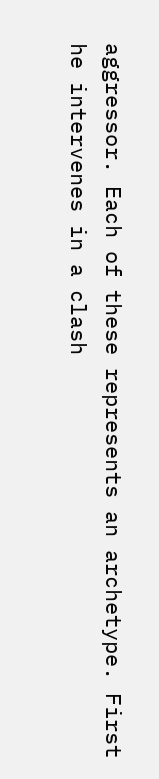aggressor. Each of these represents an archetype. First he intervenes in a clash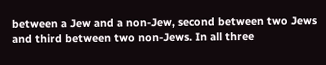between a Jew and a non-Jew, second between two Jews and third between two non-Jews. In all three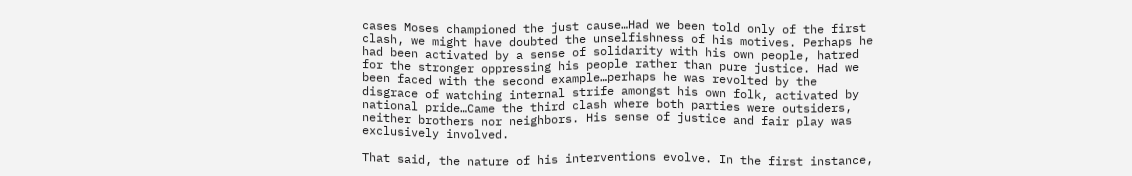cases Moses championed the just cause…Had we been told only of the first clash, we might have doubted the unselfishness of his motives. Perhaps he had been activated by a sense of solidarity with his own people, hatred for the stronger oppressing his people rather than pure justice. Had we been faced with the second example…perhaps he was revolted by the disgrace of watching internal strife amongst his own folk, activated by national pride…Came the third clash where both parties were outsiders, neither brothers nor neighbors. His sense of justice and fair play was exclusively involved.

That said, the nature of his interventions evolve. In the first instance,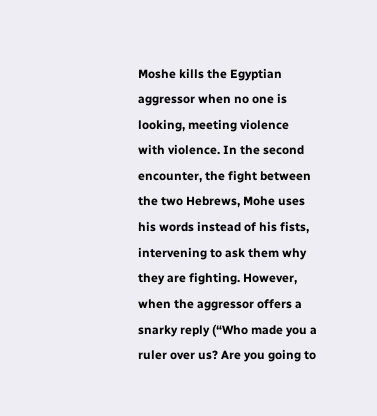Moshe kills the Egyptian aggressor when no one is looking, meeting violence with violence. In the second encounter, the fight between the two Hebrews, Mohe uses his words instead of his fists, intervening to ask them why they are fighting. However, when the aggressor offers a snarky reply (“Who made you a ruler over us? Are you going to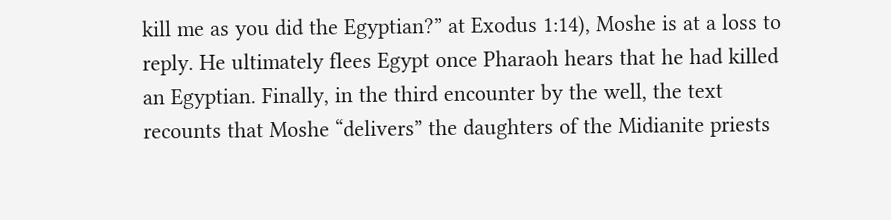kill me as you did the Egyptian?” at Exodus 1:14), Moshe is at a loss to reply. He ultimately flees Egypt once Pharaoh hears that he had killed an Egyptian. Finally, in the third encounter by the well, the text recounts that Moshe “delivers” the daughters of the Midianite priests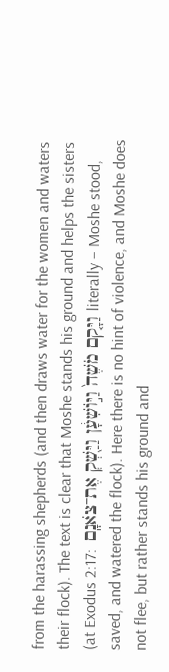from the harassing shepherds (and then draws water for the women and waters their flock). The text is clear that Moshe stands his ground and helps the sisters (at Exodus 2:17:  וַיָּ֤קם מֹשֶׁה֙ וַיּ֣וֹשִׁעָ֔ן וַיַּ֖שְׁקְ אֶת־צֹאנָֽם literally – Moshe stood, saved, and watered the flock). Here there is no hint of violence, and Moshe does not flee, but rather stands his ground and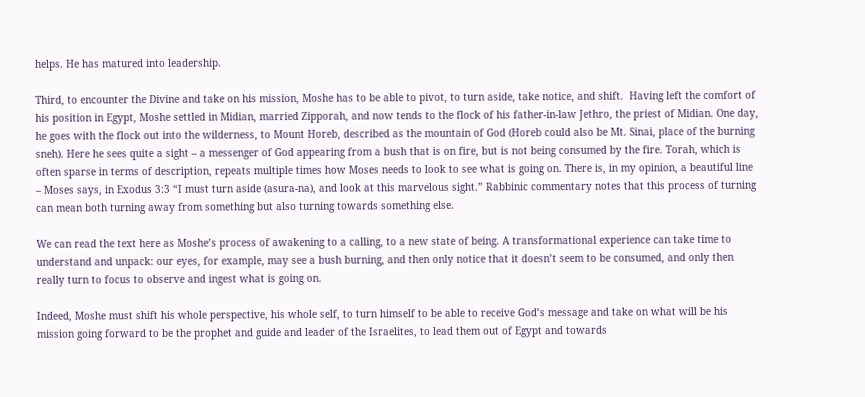helps. He has matured into leadership.

Third, to encounter the Divine and take on his mission, Moshe has to be able to pivot, to turn aside, take notice, and shift.  Having left the comfort of his position in Egypt, Moshe settled in Midian, married Zipporah, and now tends to the flock of his father-in-law Jethro, the priest of Midian. One day, he goes with the flock out into the wilderness, to Mount Horeb, described as the mountain of God (Horeb could also be Mt. Sinai, place of the burning sneh). Here he sees quite a sight – a messenger of God appearing from a bush that is on fire, but is not being consumed by the fire. Torah, which is often sparse in terms of description, repeats multiple times how Moses needs to look to see what is going on. There is, in my opinion, a beautiful line – Moses says, in Exodus 3:3 “I must turn aside (asura-na), and look at this marvelous sight.” Rabbinic commentary notes that this process of turning can mean both turning away from something but also turning towards something else.

We can read the text here as Moshe’s process of awakening to a calling, to a new state of being. A transformational experience can take time to understand and unpack: our eyes, for example, may see a bush burning, and then only notice that it doesn’t seem to be consumed, and only then really turn to focus to observe and ingest what is going on.

Indeed, Moshe must shift his whole perspective, his whole self, to turn himself to be able to receive God’s message and take on what will be his mission going forward to be the prophet and guide and leader of the Israelites, to lead them out of Egypt and towards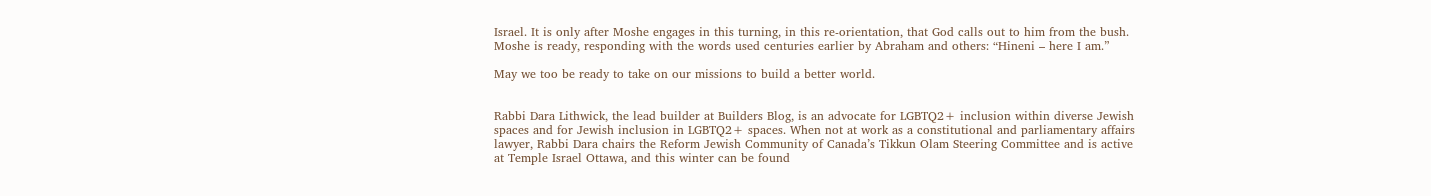Israel. It is only after Moshe engages in this turning, in this re-orientation, that God calls out to him from the bush. Moshe is ready, responding with the words used centuries earlier by Abraham and others: “Hineni – here I am.”

May we too be ready to take on our missions to build a better world.


Rabbi Dara Lithwick, the lead builder at Builders Blog, is an advocate for LGBTQ2+ inclusion within diverse Jewish spaces and for Jewish inclusion in LGBTQ2+ spaces. When not at work as a constitutional and parliamentary affairs lawyer, Rabbi Dara chairs the Reform Jewish Community of Canada’s Tikkun Olam Steering Committee and is active at Temple Israel Ottawa, and this winter can be found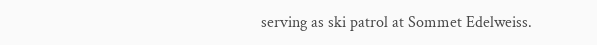serving as ski patrol at Sommet Edelweiss.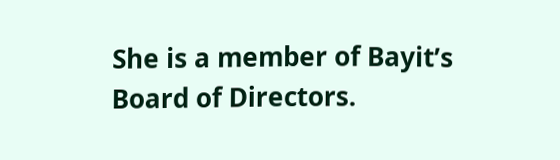She is a member of Bayit’s Board of Directors.